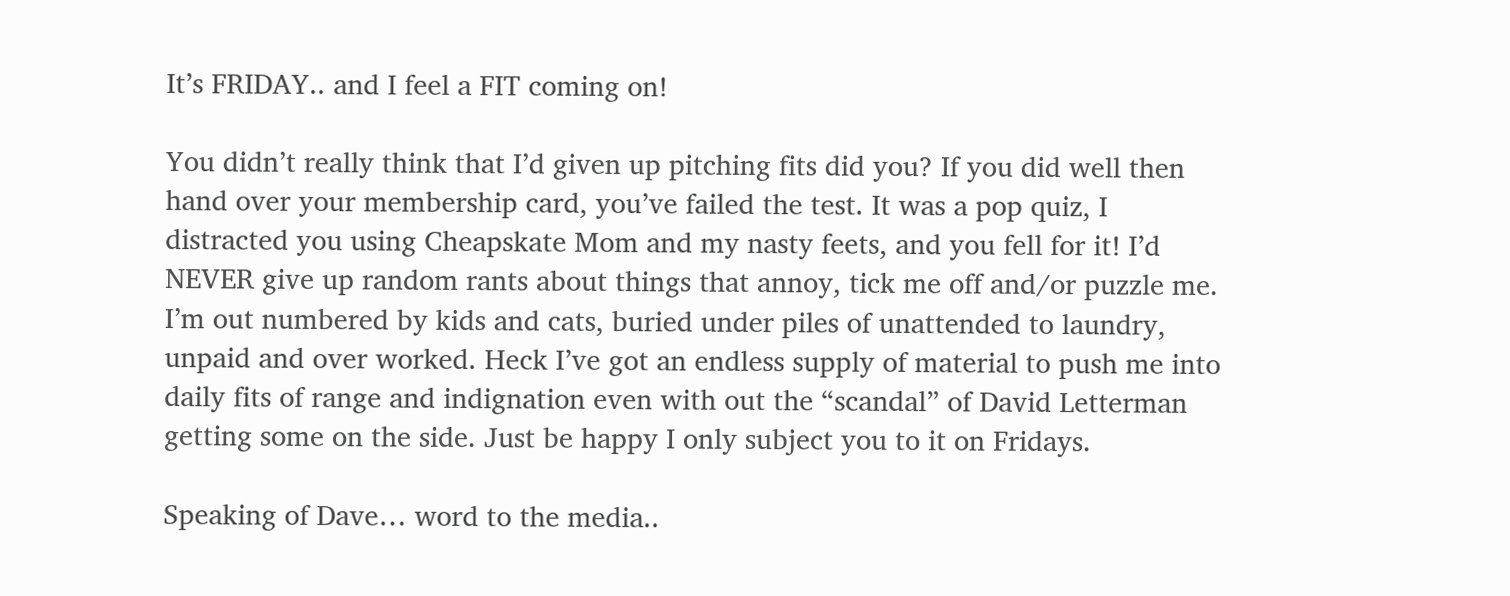It’s FRIDAY.. and I feel a FIT coming on!

You didn’t really think that I’d given up pitching fits did you? If you did well then hand over your membership card, you’ve failed the test. It was a pop quiz, I distracted you using Cheapskate Mom and my nasty feets, and you fell for it! I’d NEVER give up random rants about things that annoy, tick me off and/or puzzle me. I’m out numbered by kids and cats, buried under piles of unattended to laundry, unpaid and over worked. Heck I’ve got an endless supply of material to push me into daily fits of range and indignation even with out the “scandal” of David Letterman getting some on the side. Just be happy I only subject you to it on Fridays.

Speaking of Dave… word to the media..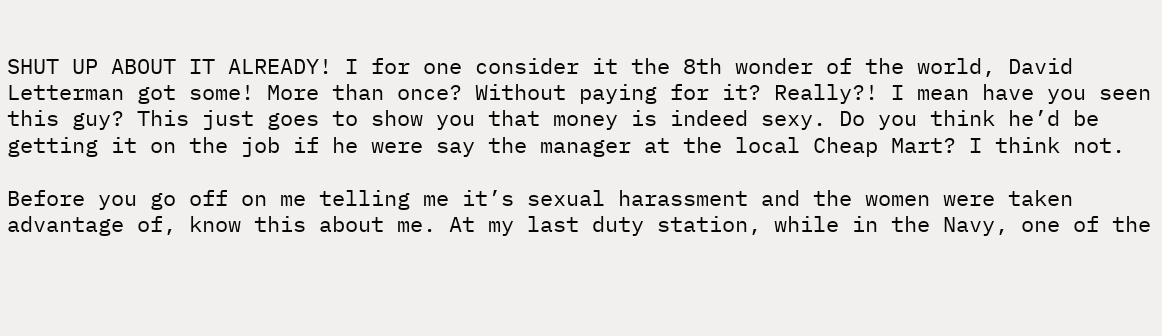SHUT UP ABOUT IT ALREADY! I for one consider it the 8th wonder of the world, David Letterman got some! More than once? Without paying for it? Really?! I mean have you seen this guy? This just goes to show you that money is indeed sexy. Do you think he’d be getting it on the job if he were say the manager at the local Cheap Mart? I think not.

Before you go off on me telling me it’s sexual harassment and the women were taken advantage of, know this about me. At my last duty station, while in the Navy, one of the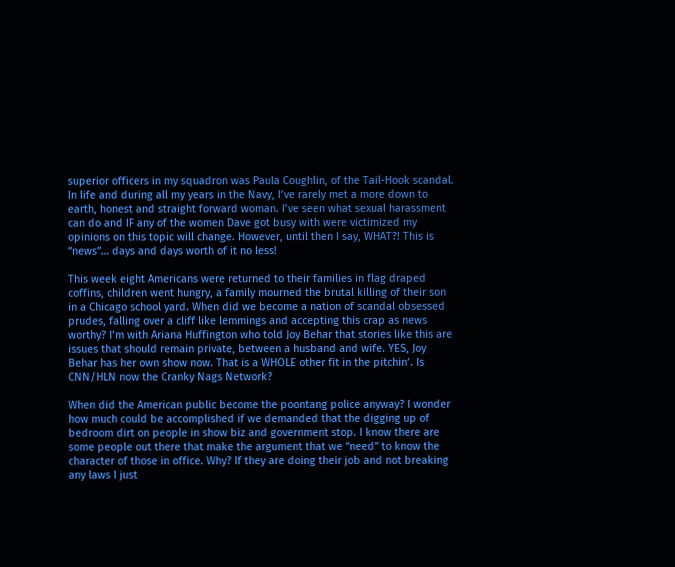superior officers in my squadron was Paula Coughlin, of the Tail-Hook scandal. In life and during all my years in the Navy, I’ve rarely met a more down to earth, honest and straight forward woman. I’ve seen what sexual harassment can do and IF any of the women Dave got busy with were victimized my opinions on this topic will change. However, until then I say, WHAT?! This is “news”… days and days worth of it no less!

This week eight Americans were returned to their families in flag draped coffins, children went hungry, a family mourned the brutal killing of their son in a Chicago school yard. When did we become a nation of scandal obsessed prudes, falling over a cliff like lemmings and accepting this crap as news worthy? I’m with Ariana Huffington who told Joy Behar that stories like this are issues that should remain private, between a husband and wife. YES, Joy Behar has her own show now. That is a WHOLE other fit in the pitchin’. Is CNN/HLN now the Cranky Nags Network?

When did the American public become the poontang police anyway? I wonder how much could be accomplished if we demanded that the digging up of bedroom dirt on people in show biz and government stop. I know there are some people out there that make the argument that we “need” to know the character of those in office. Why? If they are doing their job and not breaking any laws I just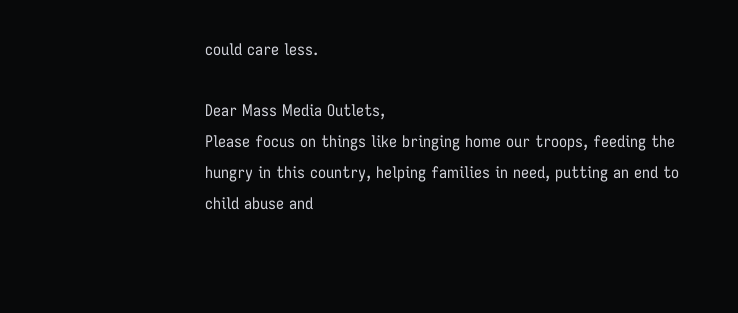could care less.

Dear Mass Media Outlets,
Please focus on things like bringing home our troops, feeding the hungry in this country, helping families in need, putting an end to child abuse and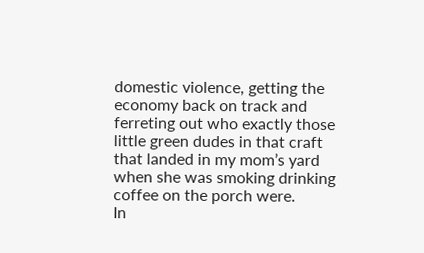domestic violence, getting the economy back on track and ferreting out who exactly those little green dudes in that craft that landed in my mom’s yard when she was smoking drinking coffee on the porch were.
In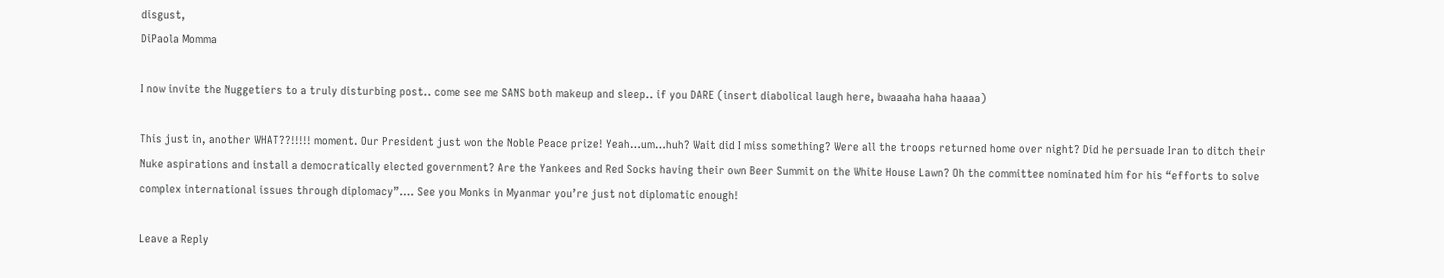disgust,
DiPaola Momma

I now invite the Nuggetiers to a truly disturbing post.. come see me SANS both makeup and sleep.. if you DARE (insert diabolical laugh here, bwaaaha haha haaaa)

This just in, another WHAT??!!!!! moment. Our President just won the Noble Peace prize! Yeah…um…huh? Wait did I miss something? Were all the troops returned home over night? Did he persuade Iran to ditch their Nuke aspirations and install a democratically elected government? Are the Yankees and Red Socks having their own Beer Summit on the White House Lawn? Oh the committee nominated him for his “efforts to solve complex international issues through diplomacy”…. See you Monks in Myanmar you’re just not diplomatic enough!

Leave a Reply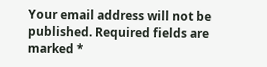Your email address will not be published. Required fields are marked *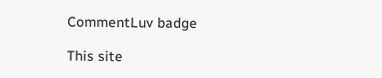CommentLuv badge

This site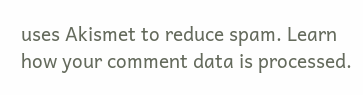uses Akismet to reduce spam. Learn how your comment data is processed.